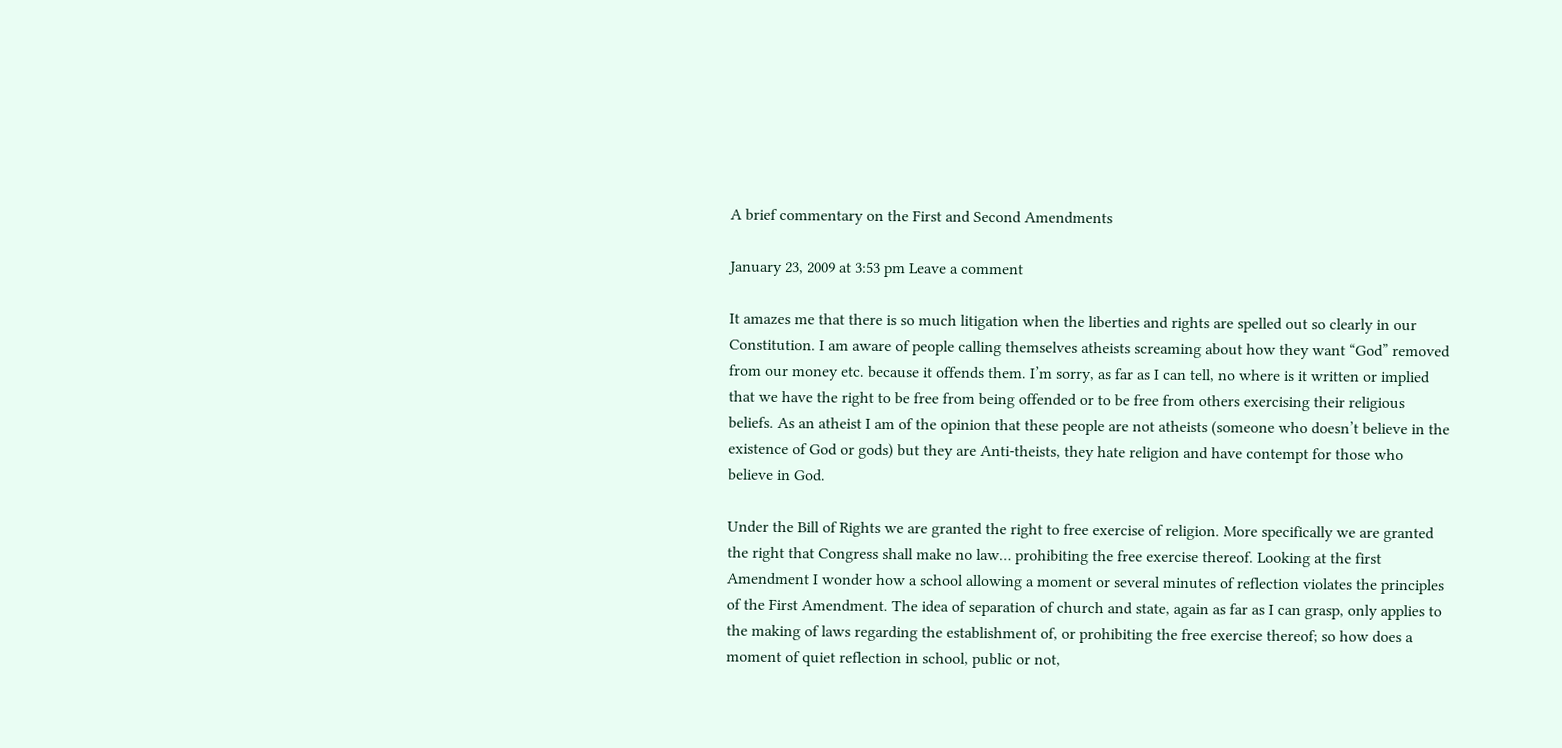A brief commentary on the First and Second Amendments

January 23, 2009 at 3:53 pm Leave a comment

It amazes me that there is so much litigation when the liberties and rights are spelled out so clearly in our Constitution. I am aware of people calling themselves atheists screaming about how they want “God” removed from our money etc. because it offends them. I’m sorry, as far as I can tell, no where is it written or implied that we have the right to be free from being offended or to be free from others exercising their religious beliefs. As an atheist I am of the opinion that these people are not atheists (someone who doesn’t believe in the existence of God or gods) but they are Anti-theists, they hate religion and have contempt for those who believe in God.

Under the Bill of Rights we are granted the right to free exercise of religion. More specifically we are granted the right that Congress shall make no law… prohibiting the free exercise thereof. Looking at the first Amendment I wonder how a school allowing a moment or several minutes of reflection violates the principles of the First Amendment. The idea of separation of church and state, again as far as I can grasp, only applies to the making of laws regarding the establishment of, or prohibiting the free exercise thereof; so how does a moment of quiet reflection in school, public or not,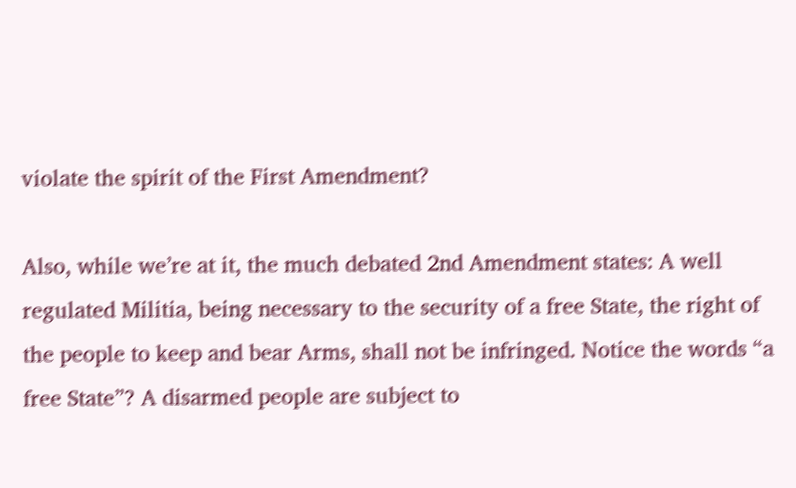violate the spirit of the First Amendment?

Also, while we’re at it, the much debated 2nd Amendment states: A well regulated Militia, being necessary to the security of a free State, the right of the people to keep and bear Arms, shall not be infringed. Notice the words “a free State”? A disarmed people are subject to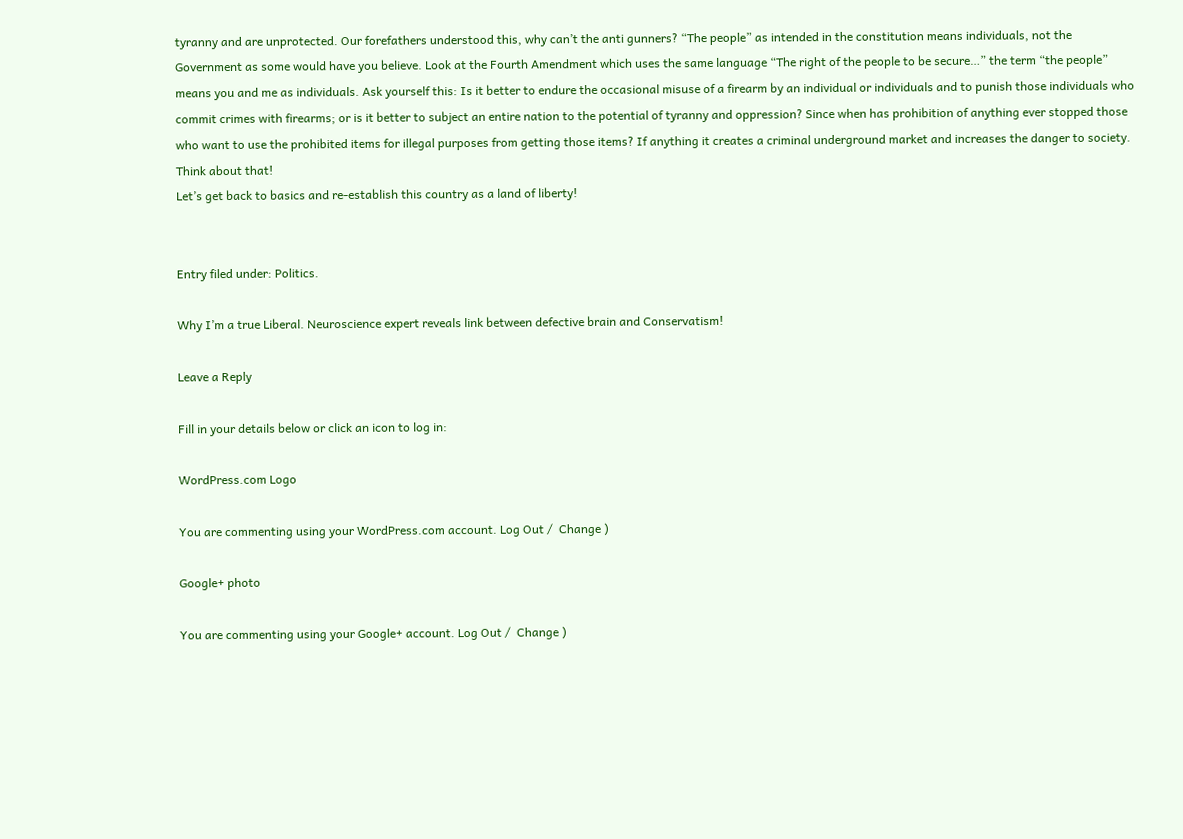tyranny and are unprotected. Our forefathers understood this, why can’t the anti gunners? “The people” as intended in the constitution means individuals, not the Government as some would have you believe. Look at the Fourth Amendment which uses the same language “The right of the people to be secure…” the term “the people” means you and me as individuals. Ask yourself this: Is it better to endure the occasional misuse of a firearm by an individual or individuals and to punish those individuals who commit crimes with firearms; or is it better to subject an entire nation to the potential of tyranny and oppression? Since when has prohibition of anything ever stopped those who want to use the prohibited items for illegal purposes from getting those items? If anything it creates a criminal underground market and increases the danger to society. Think about that!
Let’s get back to basics and re-establish this country as a land of liberty!


Entry filed under: Politics.

Why I’m a true Liberal. Neuroscience expert reveals link between defective brain and Conservatism!

Leave a Reply

Fill in your details below or click an icon to log in:

WordPress.com Logo

You are commenting using your WordPress.com account. Log Out /  Change )

Google+ photo

You are commenting using your Google+ account. Log Out /  Change )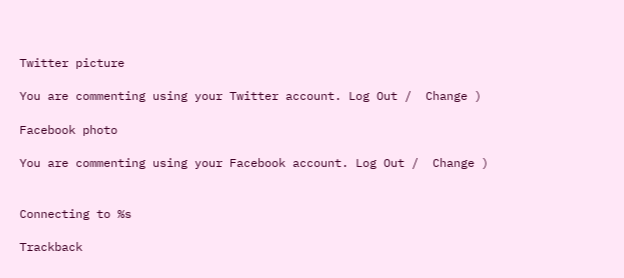Twitter picture

You are commenting using your Twitter account. Log Out /  Change )

Facebook photo

You are commenting using your Facebook account. Log Out /  Change )


Connecting to %s

Trackback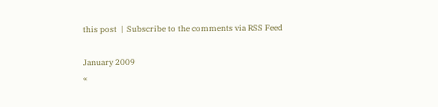this post  |  Subscribe to the comments via RSS Feed

January 2009
«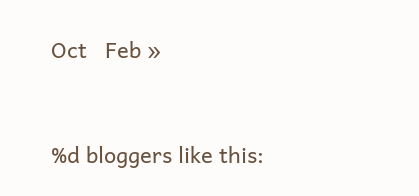Oct   Feb »


%d bloggers like this: